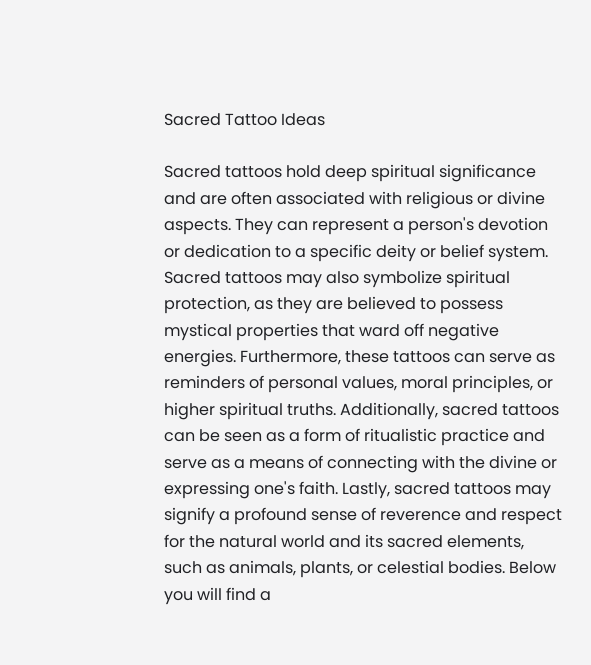Sacred Tattoo Ideas

Sacred tattoos hold deep spiritual significance and are often associated with religious or divine aspects. They can represent a person's devotion or dedication to a specific deity or belief system. Sacred tattoos may also symbolize spiritual protection, as they are believed to possess mystical properties that ward off negative energies. Furthermore, these tattoos can serve as reminders of personal values, moral principles, or higher spiritual truths. Additionally, sacred tattoos can be seen as a form of ritualistic practice and serve as a means of connecting with the divine or expressing one's faith. Lastly, sacred tattoos may signify a profound sense of reverence and respect for the natural world and its sacred elements, such as animals, plants, or celestial bodies. Below you will find a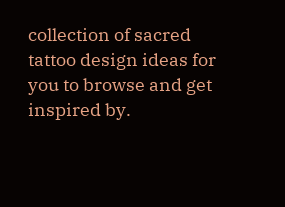collection of sacred tattoo design ideas for you to browse and get inspired by.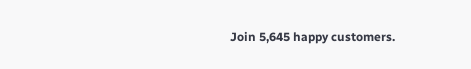Join 5,645 happy customers.